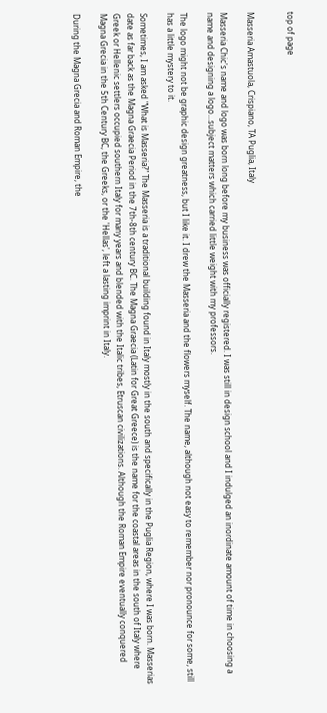top of page


Masseria Amastuola, Crispiano, TA Puglia, Italy

Masseria Chic's name and logo was born long before my business was officially registered. I was still in design school and I indulged an inordinate amount of time in choosing a name and designing a logo...subject matters which carried little weight with my professors.

The logo might not be graphic design greatness, but I like it. I drew the Masseria and the flowers myself. The name, although not easy to remember nor pronounce for some, still has a little mystery to it.

Sometimes, I am asked "What is Masseria?" The Masseria is a traditional building found in Italy mostly in the south and specifically in the Puglia Region, where I was born. Masserias date as far back as the Magna Graecia Period in the 7th-8th century BC. The Magna Graecia (Latin for Great Greece) is the name for the coastal areas in the south of Italy where Greek or Hellenic settlers occupied southern Italy for many years and blended with the Italic tribes, Etruscan civilizations. Although the Roman Empire eventually conquered Magna Grecia in the 5th Century BC, the Greeks, or the 'Hellas', left a lasting imprint in Italy.

During the Magna Grecia and Roman Empire, the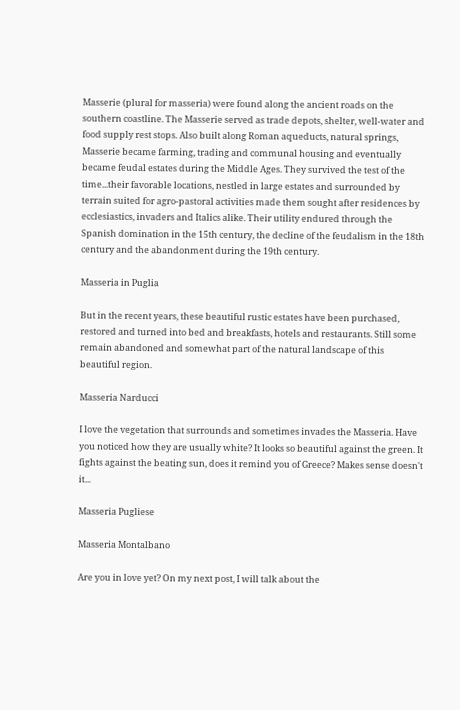Masserie (plural for masseria) were found along the ancient roads on the southern coastline. The Masserie served as trade depots, shelter, well-water and food supply rest stops. Also built along Roman aqueducts, natural springs, Masserie became farming, trading and communal housing and eventually became feudal estates during the Middle Ages. They survived the test of the time...their favorable locations, nestled in large estates and surrounded by terrain suited for agro-pastoral activities made them sought after residences by ecclesiastics, invaders and Italics alike. Their utility endured through the Spanish domination in the 15th century, the decline of the feudalism in the 18th century and the abandonment during the 19th century.

Masseria in Puglia

But in the recent years, these beautiful rustic estates have been purchased, restored and turned into bed and breakfasts, hotels and restaurants. Still some remain abandoned and somewhat part of the natural landscape of this beautiful region.

Masseria Narducci

I love the vegetation that surrounds and sometimes invades the Masseria. Have you noticed how they are usually white? It looks so beautiful against the green. It fights against the beating sun, does it remind you of Greece? Makes sense doesn't it...

Masseria Pugliese

Masseria Montalbano

Are you in love yet? On my next post, I will talk about the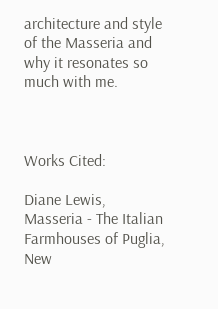architecture and style of the Masseria and why it resonates so much with me.



Works Cited:

Diane Lewis, Masseria - The Italian Farmhouses of Puglia, New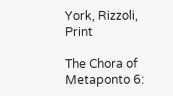York, Rizzoli, Print

The Chora of Metaponto 6: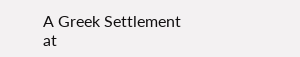A Greek Settlement at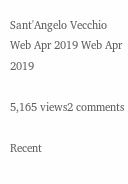Sant'Angelo Vecchio Web Apr 2019 Web Apr 2019

5,165 views2 comments

Recent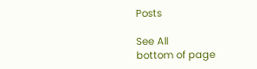Posts

See All
bottom of page